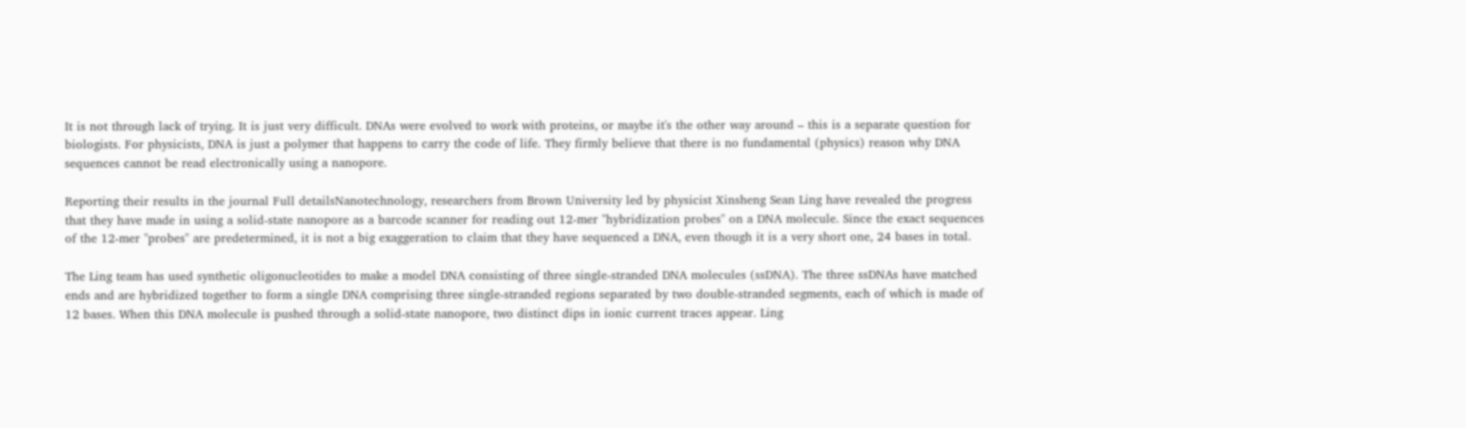It is not through lack of trying. It is just very difficult. DNAs were evolved to work with proteins, or maybe it's the other way around – this is a separate question for biologists. For physicists, DNA is just a polymer that happens to carry the code of life. They firmly believe that there is no fundamental (physics) reason why DNA sequences cannot be read electronically using a nanopore.

Reporting their results in the journal Full detailsNanotechnology, researchers from Brown University led by physicist Xinsheng Sean Ling have revealed the progress that they have made in using a solid-state nanopore as a barcode scanner for reading out 12-mer "hybridization probes" on a DNA molecule. Since the exact sequences of the 12-mer "probes" are predetermined, it is not a big exaggeration to claim that they have sequenced a DNA, even though it is a very short one, 24 bases in total.

The Ling team has used synthetic oligonucleotides to make a model DNA consisting of three single-stranded DNA molecules (ssDNA). The three ssDNAs have matched ends and are hybridized together to form a single DNA comprising three single-stranded regions separated by two double-stranded segments, each of which is made of 12 bases. When this DNA molecule is pushed through a solid-state nanopore, two distinct dips in ionic current traces appear. Ling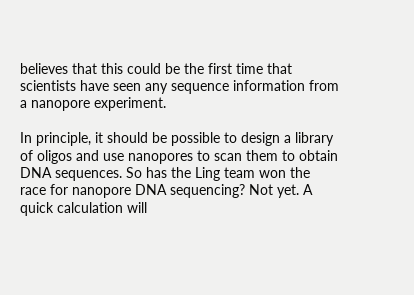believes that this could be the first time that scientists have seen any sequence information from a nanopore experiment.

In principle, it should be possible to design a library of oligos and use nanopores to scan them to obtain DNA sequences. So has the Ling team won the race for nanopore DNA sequencing? Not yet. A quick calculation will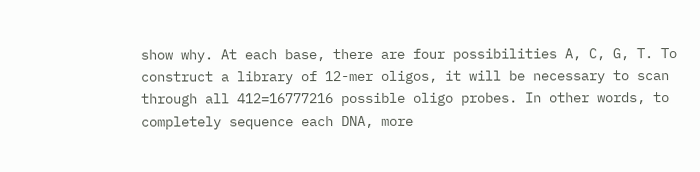show why. At each base, there are four possibilities A, C, G, T. To construct a library of 12-mer oligos, it will be necessary to scan through all 412=16777216 possible oligo probes. In other words, to completely sequence each DNA, more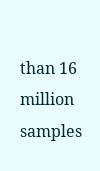than 16 million samples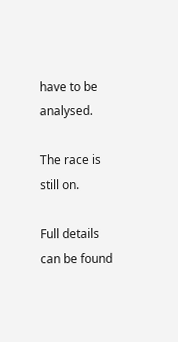have to be analysed.

The race is still on.

Full details can be found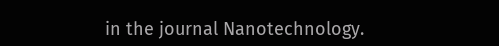in the journal Nanotechnology.